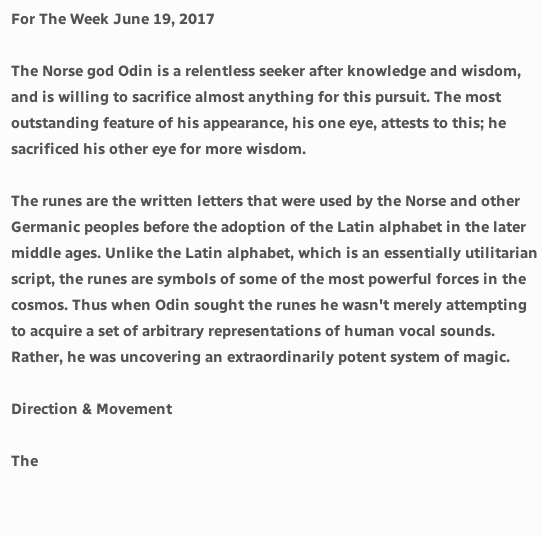For The Week June 19, 2017

The Norse god Odin is a relentless seeker after knowledge and wisdom, and is willing to sacrifice almost anything for this pursuit. The most outstanding feature of his appearance, his one eye, attests to this; he sacrificed his other eye for more wisdom.

The runes are the written letters that were used by the Norse and other Germanic peoples before the adoption of the Latin alphabet in the later middle ages. Unlike the Latin alphabet, which is an essentially utilitarian script, the runes are symbols of some of the most powerful forces in the cosmos. Thus when Odin sought the runes he wasn't merely attempting to acquire a set of arbitrary representations of human vocal sounds. Rather, he was uncovering an extraordinarily potent system of magic.

Direction & Movement

The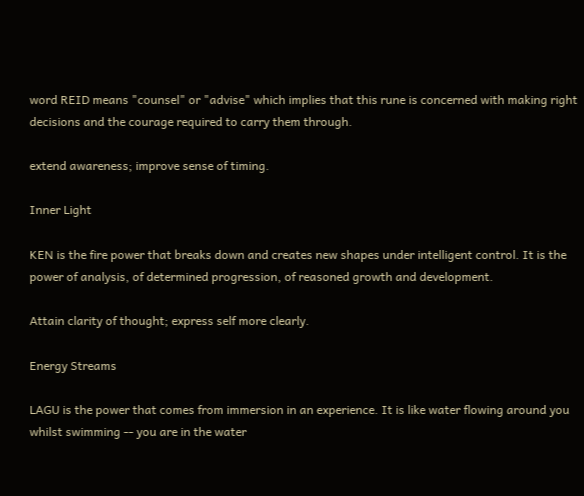word REID means "counsel" or "advise" which implies that this rune is concerned with making right decisions and the courage required to carry them through.

extend awareness; improve sense of timing.

Inner Light

KEN is the fire power that breaks down and creates new shapes under intelligent control. It is the power of analysis, of determined progression, of reasoned growth and development.

Attain clarity of thought; express self more clearly.

Energy Streams

LAGU is the power that comes from immersion in an experience. It is like water flowing around you whilst swimming -- you are in the water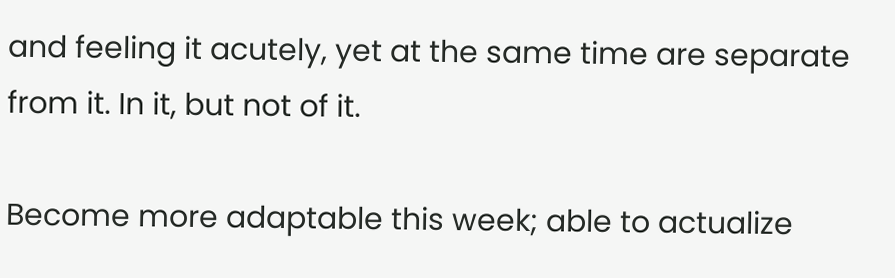and feeling it acutely, yet at the same time are separate from it. In it, but not of it.

Become more adaptable this week; able to actualize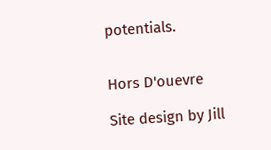potentials.


Hors D'ouevre

Site design by Jill